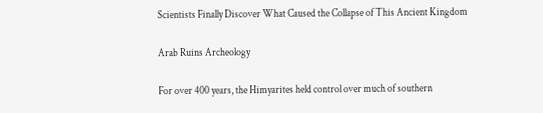Scientists Finally Discover What Caused the Collapse of This Ancient Kingdom

Arab Ruins Archeology

For over 400 years, the Himyarites held control over much of southern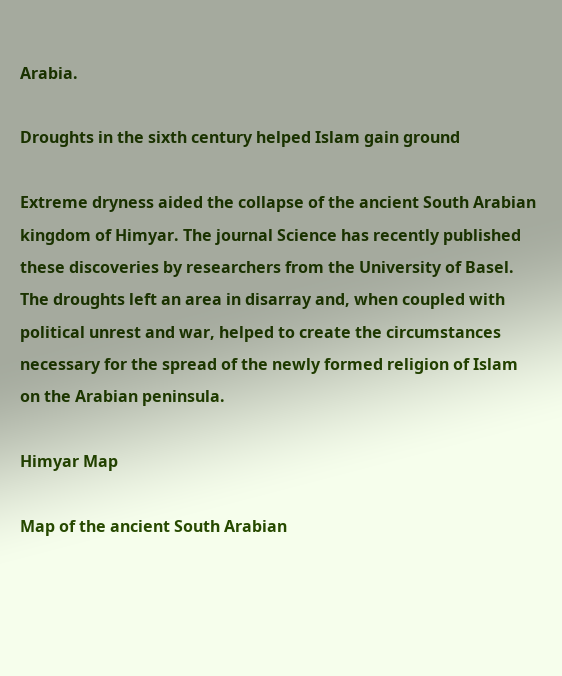Arabia.

Droughts in the sixth century helped Islam gain ground

Extreme dryness aided the collapse of the ancient South Arabian kingdom of Himyar. The journal Science has recently published these discoveries by researchers from the University of Basel. The droughts left an area in disarray and, when coupled with political unrest and war, helped to create the circumstances necessary for the spread of the newly formed religion of Islam on the Arabian peninsula.

Himyar Map

Map of the ancient South Arabian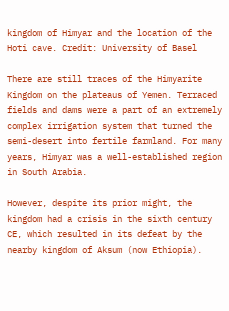kingdom of Himyar and the location of the Hoti cave. Credit: University of Basel

There are still traces of the Himyarite Kingdom on the plateaus of Yemen. Terraced fields and dams were a part of an extremely complex irrigation system that turned the semi-desert into fertile farmland. For many years, Himyar was a well-established region in South Arabia.

However, despite its prior might, the kingdom had a crisis in the sixth century CE, which resulted in its defeat by the nearby kingdom of Aksum (now Ethiopia).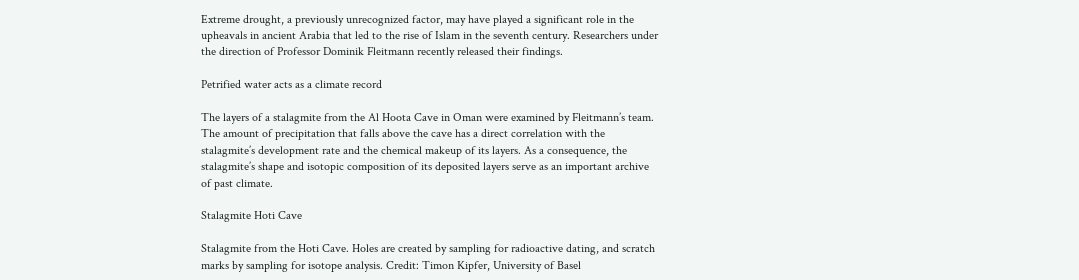Extreme drought, a previously unrecognized factor, may have played a significant role in the upheavals in ancient Arabia that led to the rise of Islam in the seventh century. Researchers under the direction of Professor Dominik Fleitmann recently released their findings.

Petrified water acts as a climate record

The layers of a stalagmite from the Al Hoota Cave in Oman were examined by Fleitmann’s team. The amount of precipitation that falls above the cave has a direct correlation with the stalagmite’s development rate and the chemical makeup of its layers. As a consequence, the stalagmite’s shape and isotopic composition of its deposited layers serve as an important archive of past climate.

Stalagmite Hoti Cave

Stalagmite from the Hoti Cave. Holes are created by sampling for radioactive dating, and scratch marks by sampling for isotope analysis. Credit: Timon Kipfer, University of Basel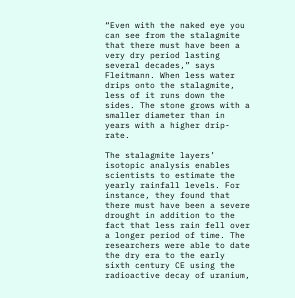“Even with the naked eye you can see from the stalagmite that there must have been a very dry period lasting several decades,” says Fleitmann. When less water drips onto the stalagmite, less of it runs down the sides. The stone grows with a smaller diameter than in years with a higher drip-rate.

The stalagmite layers’ isotopic analysis enables scientists to estimate the yearly rainfall levels. For instance, they found that there must have been a severe drought in addition to the fact that less rain fell over a longer period of time. The researchers were able to date the dry era to the early sixth century CE using the radioactive decay of uranium,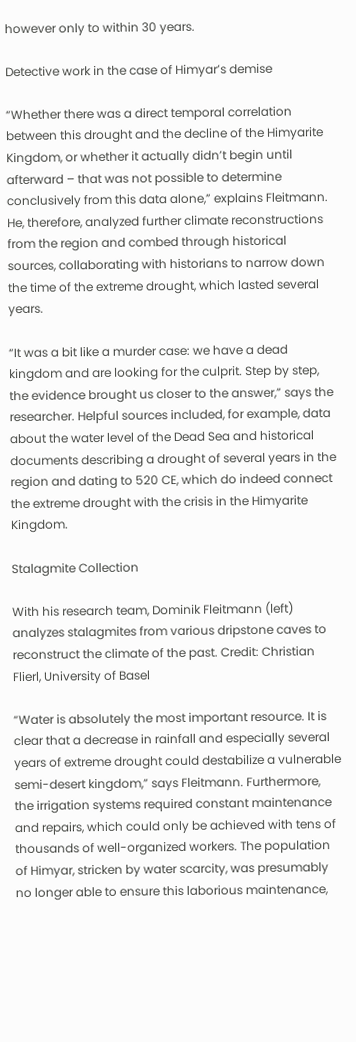however only to within 30 years.

Detective work in the case of Himyar’s demise

“Whether there was a direct temporal correlation between this drought and the decline of the Himyarite Kingdom, or whether it actually didn’t begin until afterward – that was not possible to determine conclusively from this data alone,” explains Fleitmann. He, therefore, analyzed further climate reconstructions from the region and combed through historical sources, collaborating with historians to narrow down the time of the extreme drought, which lasted several years.

“It was a bit like a murder case: we have a dead kingdom and are looking for the culprit. Step by step, the evidence brought us closer to the answer,” says the researcher. Helpful sources included, for example, data about the water level of the Dead Sea and historical documents describing a drought of several years in the region and dating to 520 CE, which do indeed connect the extreme drought with the crisis in the Himyarite Kingdom.

Stalagmite Collection

With his research team, Dominik Fleitmann (left) analyzes stalagmites from various dripstone caves to reconstruct the climate of the past. Credit: Christian Flierl, University of Basel

“Water is absolutely the most important resource. It is clear that a decrease in rainfall and especially several years of extreme drought could destabilize a vulnerable semi-desert kingdom,” says Fleitmann. Furthermore, the irrigation systems required constant maintenance and repairs, which could only be achieved with tens of thousands of well-organized workers. The population of Himyar, stricken by water scarcity, was presumably no longer able to ensure this laborious maintenance,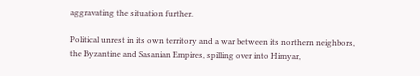aggravating the situation further.

Political unrest in its own territory and a war between its northern neighbors, the Byzantine and Sasanian Empires, spilling over into Himyar,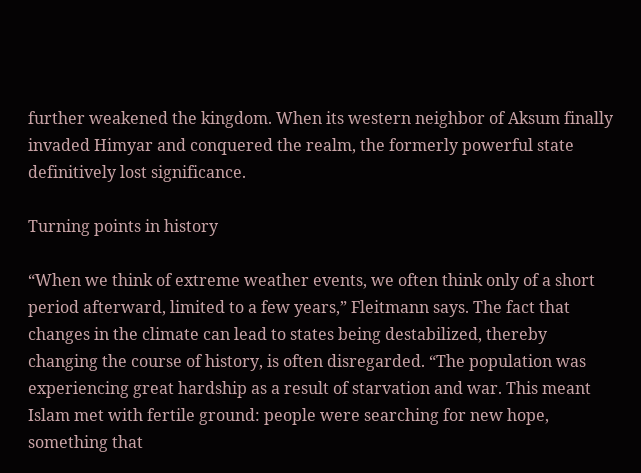further weakened the kingdom. When its western neighbor of Aksum finally invaded Himyar and conquered the realm, the formerly powerful state definitively lost significance.

Turning points in history

“When we think of extreme weather events, we often think only of a short period afterward, limited to a few years,” Fleitmann says. The fact that changes in the climate can lead to states being destabilized, thereby changing the course of history, is often disregarded. “The population was experiencing great hardship as a result of starvation and war. This meant Islam met with fertile ground: people were searching for new hope, something that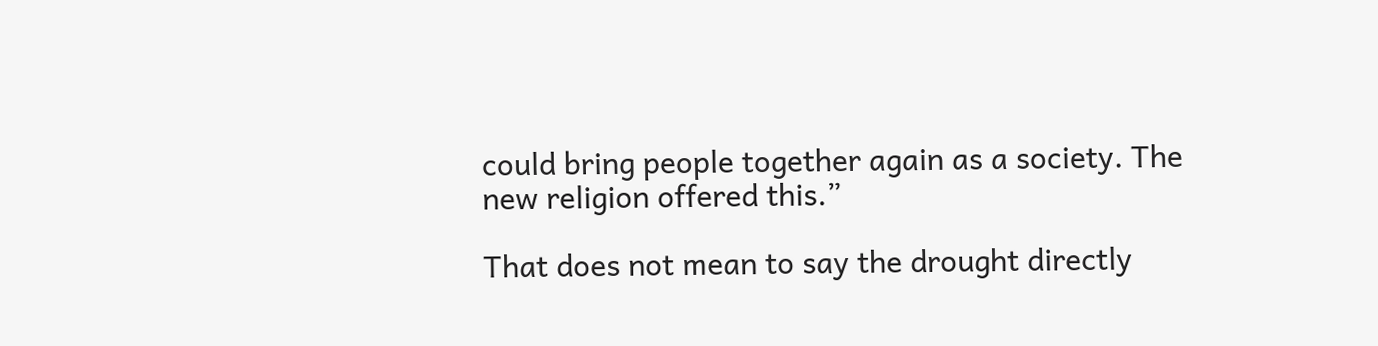could bring people together again as a society. The new religion offered this.”

That does not mean to say the drought directly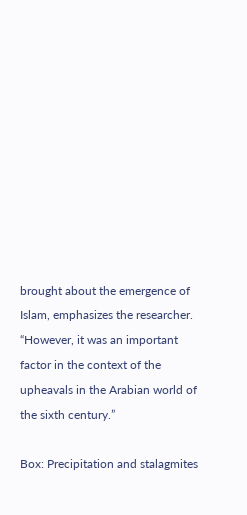brought about the emergence of Islam, emphasizes the researcher. “However, it was an important factor in the context of the upheavals in the Arabian world of the sixth century.”

Box: Precipitation and stalagmites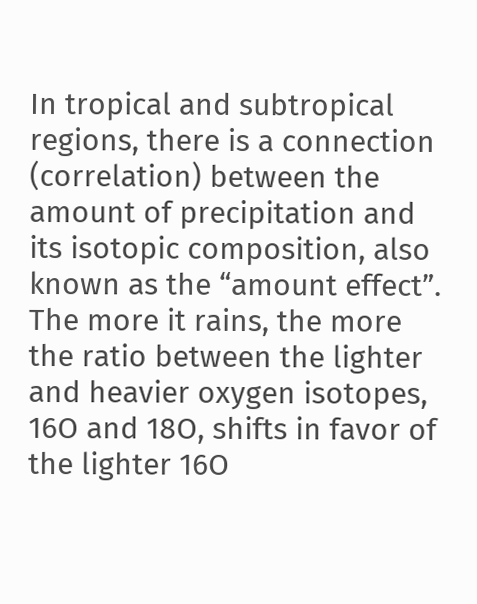In tropical and subtropical regions, there is a connection (correlation) between the amount of precipitation and its isotopic composition, also known as the “amount effect”. The more it rains, the more the ratio between the lighter and heavier oxygen isotopes, 16O and 18O, shifts in favor of the lighter 16O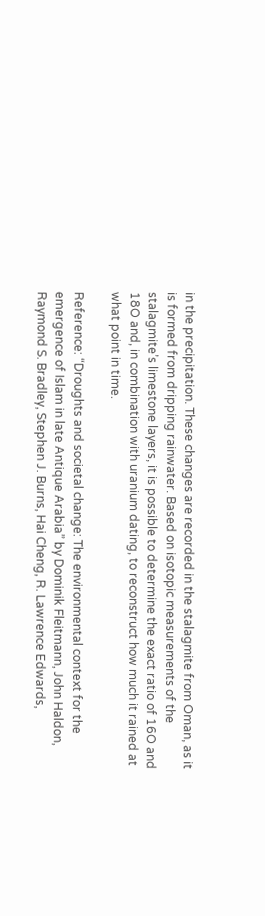in the precipitation. These changes are recorded in the stalagmite from Oman, as it is formed from dripping rainwater. Based on isotopic measurements of the stalagmite’s limestone layers, it is possible to determine the exact ratio of 16O and 18O and, in combination with uranium dating, to reconstruct how much it rained at what point in time.

Reference: “Droughts and societal change: The environmental context for the emergence of Islam in late Antique Arabia” by Dominik Fleitmann, John Haldon, Raymond S. Bradley, Stephen J. Burns, Hai Cheng, R. Lawrence Edwards,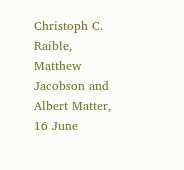Christoph C. Raible, Matthew Jacobson and Albert Matter, 16 June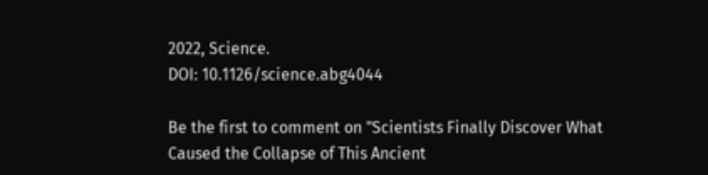2022, Science.
DOI: 10.1126/science.abg4044

Be the first to comment on "Scientists Finally Discover What Caused the Collapse of This Ancient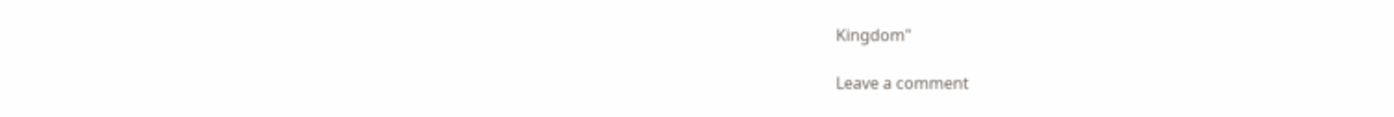Kingdom"

Leave a comment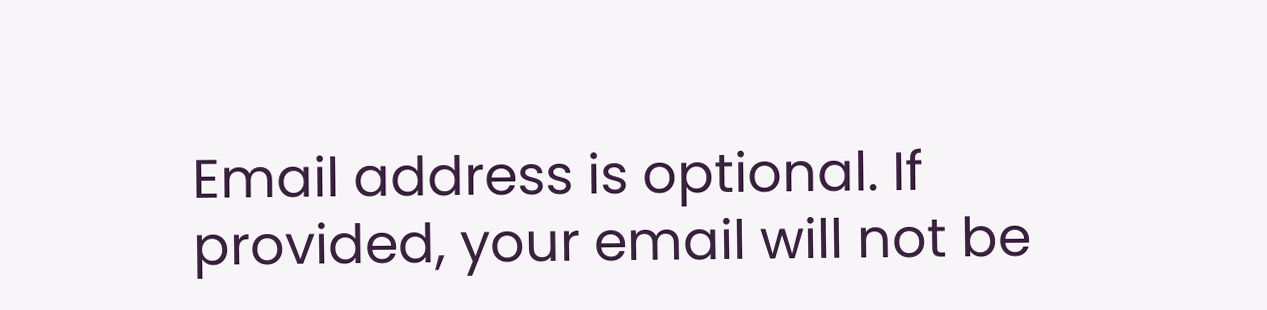Email address is optional. If provided, your email will not be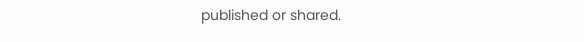published or shared.